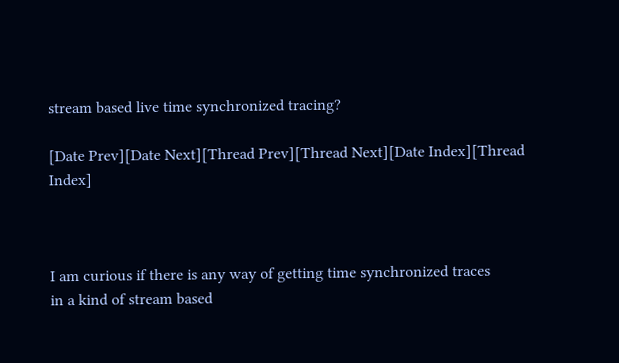stream based live time synchronized tracing?

[Date Prev][Date Next][Thread Prev][Thread Next][Date Index][Thread Index]



I am curious if there is any way of getting time synchronized traces
in a kind of stream based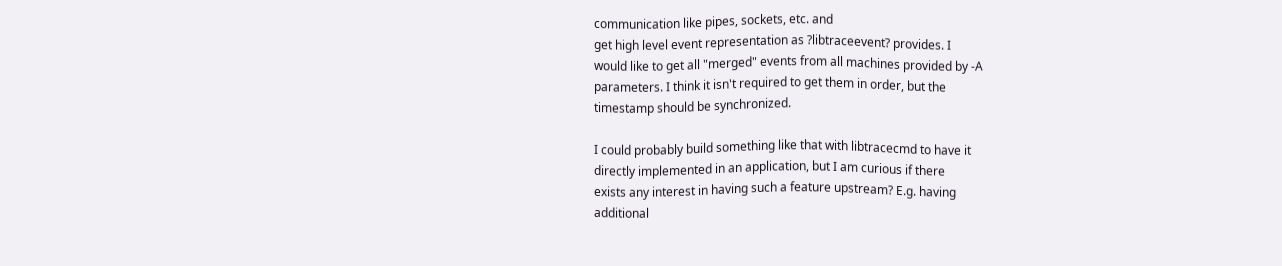communication like pipes, sockets, etc. and
get high level event representation as ?libtraceevent? provides. I
would like to get all "merged" events from all machines provided by -A
parameters. I think it isn't required to get them in order, but the
timestamp should be synchronized.

I could probably build something like that with libtracecmd to have it
directly implemented in an application, but I am curious if there
exists any interest in having such a feature upstream? E.g. having
additional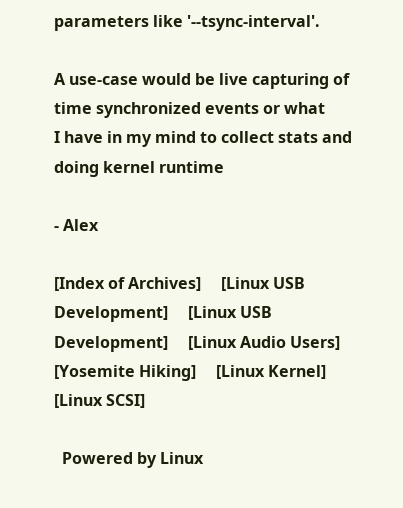parameters like '--tsync-interval'.

A use-case would be live capturing of time synchronized events or what
I have in my mind to collect stats and doing kernel runtime

- Alex

[Index of Archives]     [Linux USB Development]     [Linux USB Development]     [Linux Audio Users]     [Yosemite Hiking]     [Linux Kernel]     [Linux SCSI]

  Powered by Linux